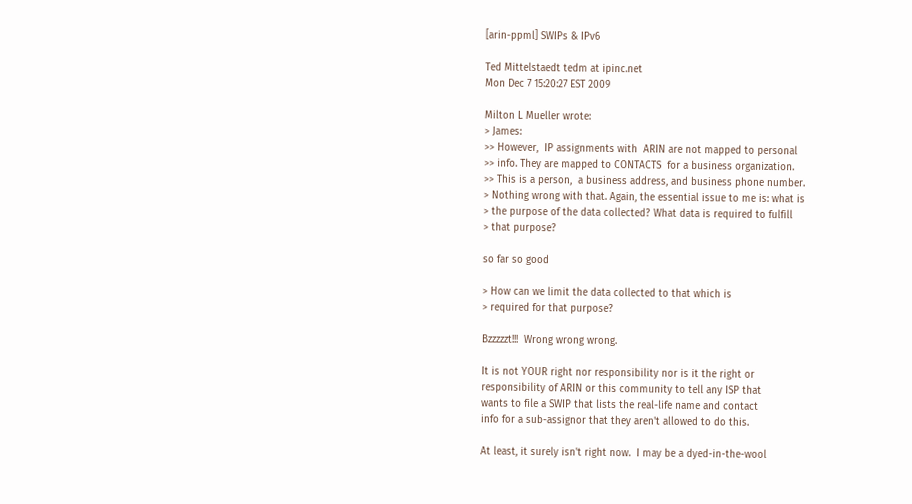[arin-ppml] SWIPs & IPv6

Ted Mittelstaedt tedm at ipinc.net
Mon Dec 7 15:20:27 EST 2009

Milton L Mueller wrote:
> James:
>> However,  IP assignments with  ARIN are not mapped to personal
>> info. They are mapped to CONTACTS  for a business organization.
>> This is a person,  a business address, and business phone number.
> Nothing wrong with that. Again, the essential issue to me is: what is
> the purpose of the data collected? What data is required to fulfill
> that purpose?

so far so good

> How can we limit the data collected to that which is
> required for that purpose?

Bzzzzzt!!!  Wrong wrong wrong.

It is not YOUR right nor responsibility nor is it the right or
responsibility of ARIN or this community to tell any ISP that
wants to file a SWIP that lists the real-life name and contact
info for a sub-assignor that they aren't allowed to do this.

At least, it surely isn't right now.  I may be a dyed-in-the-wool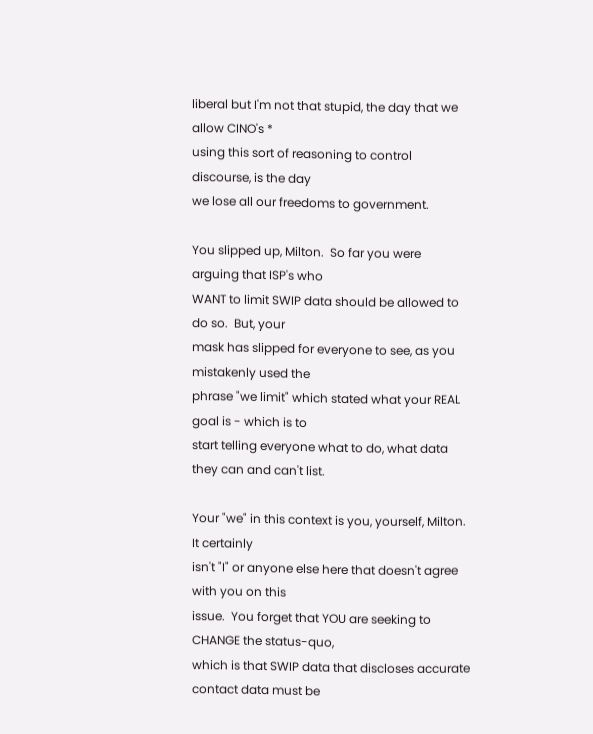liberal but I'm not that stupid, the day that we allow CINO's *
using this sort of reasoning to control discourse, is the day
we lose all our freedoms to government.

You slipped up, Milton.  So far you were arguing that ISP's who
WANT to limit SWIP data should be allowed to do so.  But, your
mask has slipped for everyone to see, as you mistakenly used the
phrase "we limit" which stated what your REAL goal is - which is to
start telling everyone what to do, what data they can and can't list.

Your "we" in this context is you, yourself, Milton.  It certainly
isn't "I" or anyone else here that doesn't agree with you on this
issue.  You forget that YOU are seeking to CHANGE the status-quo,
which is that SWIP data that discloses accurate contact data must be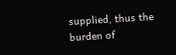supplied, thus the burden of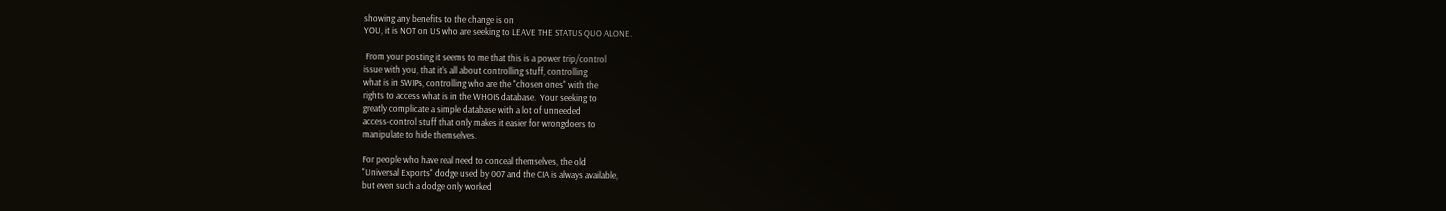showing any benefits to the change is on
YOU, it is NOT on US who are seeking to LEAVE THE STATUS QUO ALONE.

 From your posting it seems to me that this is a power trip/control
issue with you, that it's all about controlling stuff, controlling
what is in SWIPs, controlling who are the "chosen ones" with the
rights to access what is in the WHOIS database.  Your seeking to
greatly complicate a simple database with a lot of unneeded
access-control stuff that only makes it easier for wrongdoers to
manipulate to hide themselves.

For people who have real need to conceal themselves, the old
"Universal Exports" dodge used by 007 and the CIA is always available,
but even such a dodge only worked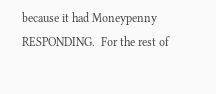because it had Moneypenny
RESPONDING.  For the rest of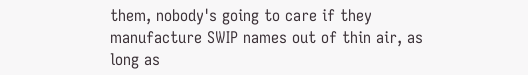them, nobody's going to care if they
manufacture SWIP names out of thin air, as long as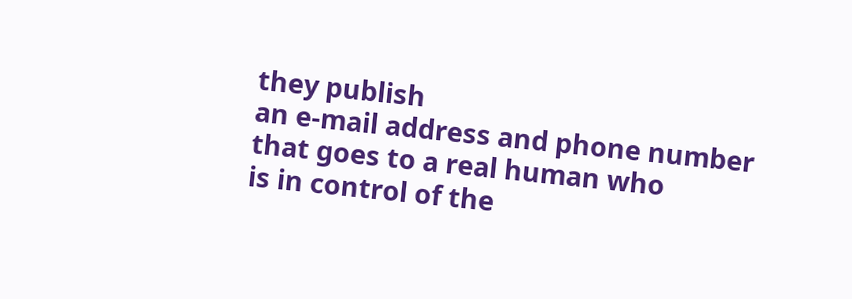they publish
an e-mail address and phone number that goes to a real human who
is in control of the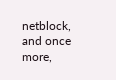netblock, and once more,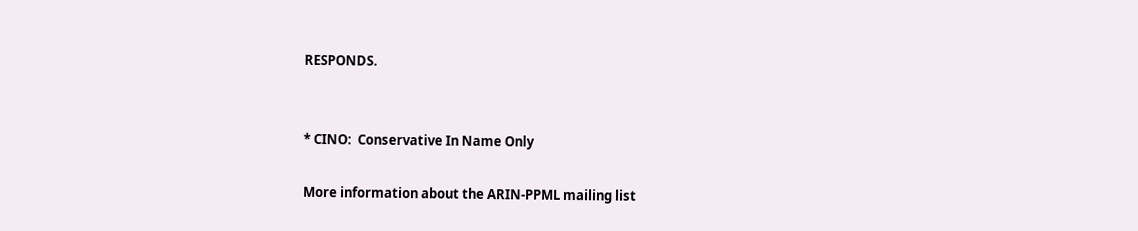RESPONDS.


* CINO:  Conservative In Name Only

More information about the ARIN-PPML mailing list